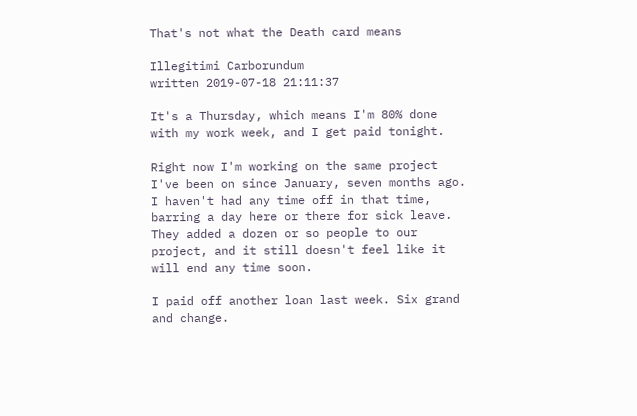That's not what the Death card means

Illegitimi Carborundum
written 2019-07-18 21:11:37

It's a Thursday, which means I'm 80% done with my work week, and I get paid tonight.

Right now I'm working on the same project I've been on since January, seven months ago. I haven't had any time off in that time, barring a day here or there for sick leave. They added a dozen or so people to our project, and it still doesn't feel like it will end any time soon.

I paid off another loan last week. Six grand and change.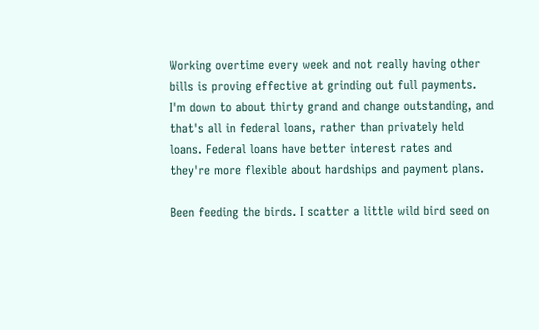Working overtime every week and not really having other bills is proving effective at grinding out full payments. I'm down to about thirty grand and change outstanding, and that's all in federal loans, rather than privately held loans. Federal loans have better interest rates and they're more flexible about hardships and payment plans.

Been feeding the birds. I scatter a little wild bird seed on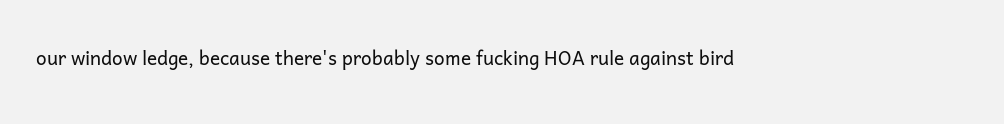our window ledge, because there's probably some fucking HOA rule against bird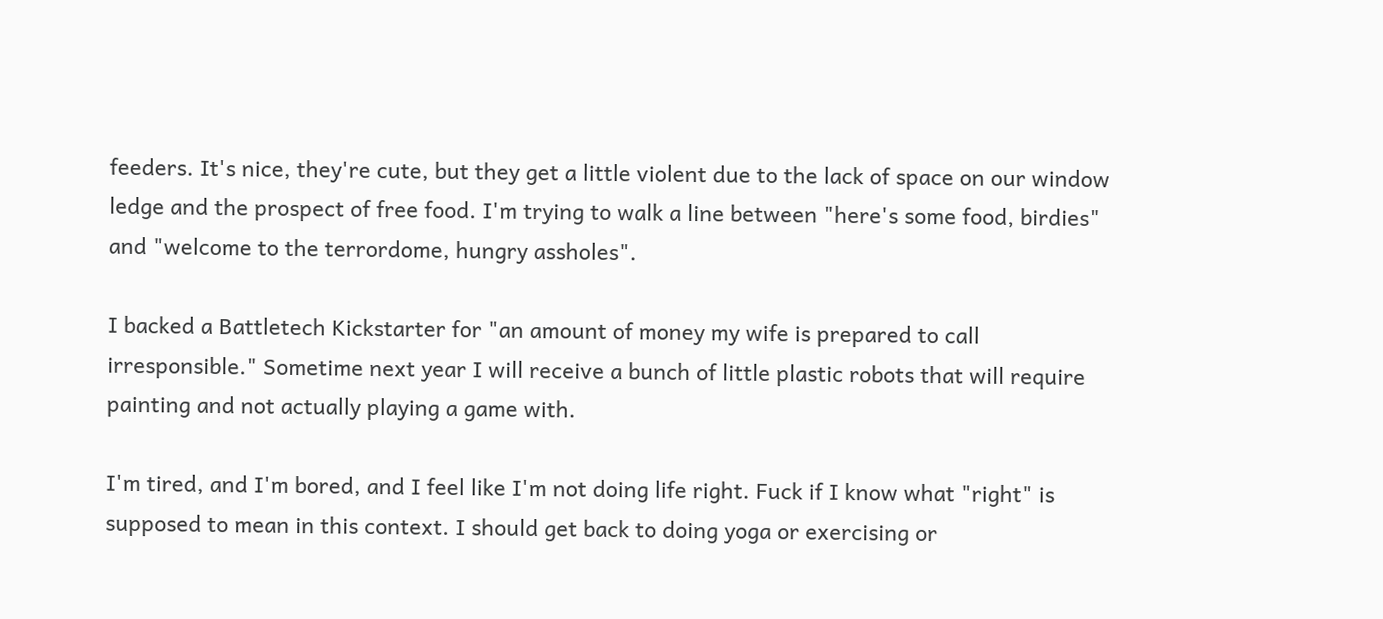feeders. It's nice, they're cute, but they get a little violent due to the lack of space on our window ledge and the prospect of free food. I'm trying to walk a line between "here's some food, birdies" and "welcome to the terrordome, hungry assholes".

I backed a Battletech Kickstarter for "an amount of money my wife is prepared to call irresponsible." Sometime next year I will receive a bunch of little plastic robots that will require painting and not actually playing a game with.

I'm tired, and I'm bored, and I feel like I'm not doing life right. Fuck if I know what "right" is supposed to mean in this context. I should get back to doing yoga or exercising or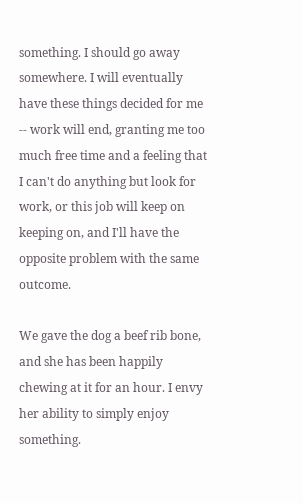something. I should go away somewhere. I will eventually have these things decided for me -- work will end, granting me too much free time and a feeling that I can't do anything but look for work, or this job will keep on keeping on, and I'll have the opposite problem with the same outcome.

We gave the dog a beef rib bone, and she has been happily chewing at it for an hour. I envy her ability to simply enjoy something.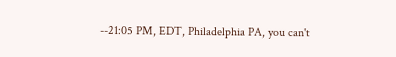--21:05 PM, EDT, Philadelphia PA, you can't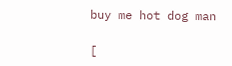buy me hot dog man

[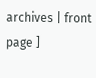archives | front page ]